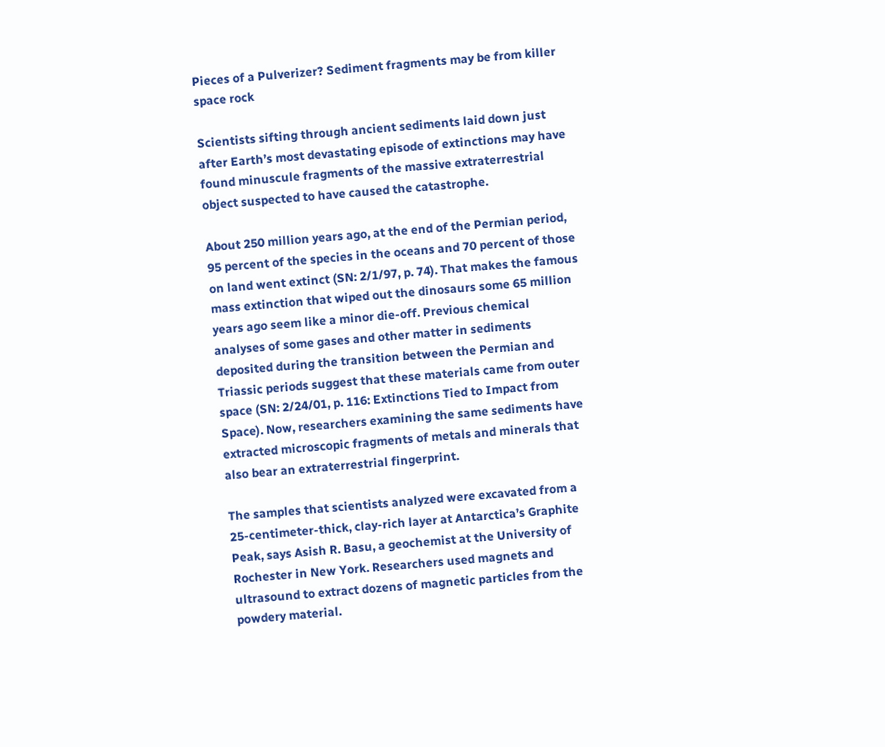Pieces of a Pulverizer? Sediment fragments may be from killer space rock

Scientists sifting through ancient sediments laid down just after Earth’s most devastating episode of extinctions may have found minuscule fragments of the massive extraterrestrial object suspected to have caused the catastrophe.

About 250 million years ago, at the end of the Permian period, 95 percent of the species in the oceans and 70 percent of those on land went extinct (SN: 2/1/97, p. 74). That makes the famous mass extinction that wiped out the dinosaurs some 65 million years ago seem like a minor die-off. Previous chemical analyses of some gases and other matter in sediments deposited during the transition between the Permian and Triassic periods suggest that these materials came from outer space (SN: 2/24/01, p. 116: Extinctions Tied to Impact from Space). Now, researchers examining the same sediments have extracted microscopic fragments of metals and minerals that also bear an extraterrestrial fingerprint.

The samples that scientists analyzed were excavated from a 25-centimeter-thick, clay-rich layer at Antarctica’s Graphite Peak, says Asish R. Basu, a geochemist at the University of Rochester in New York. Researchers used magnets and ultrasound to extract dozens of magnetic particles from the powdery material.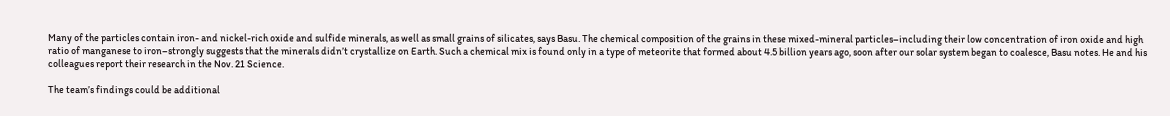Many of the particles contain iron- and nickel-rich oxide and sulfide minerals, as well as small grains of silicates, says Basu. The chemical composition of the grains in these mixed-mineral particles–including their low concentration of iron oxide and high ratio of manganese to iron–strongly suggests that the minerals didn’t crystallize on Earth. Such a chemical mix is found only in a type of meteorite that formed about 4.5 billion years ago, soon after our solar system began to coalesce, Basu notes. He and his colleagues report their research in the Nov. 21 Science.

The team’s findings could be additional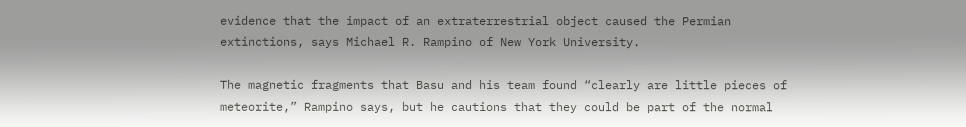evidence that the impact of an extraterrestrial object caused the Permian extinctions, says Michael R. Rampino of New York University.

The magnetic fragments that Basu and his team found “clearly are little pieces of meteorite,” Rampino says, but he cautions that they could be part of the normal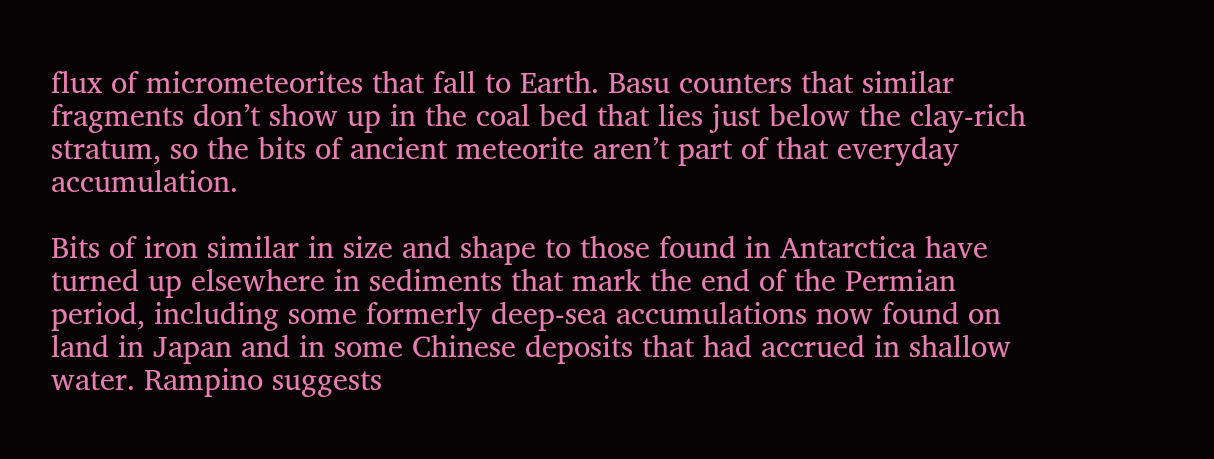flux of micrometeorites that fall to Earth. Basu counters that similar fragments don’t show up in the coal bed that lies just below the clay-rich stratum, so the bits of ancient meteorite aren’t part of that everyday accumulation.

Bits of iron similar in size and shape to those found in Antarctica have turned up elsewhere in sediments that mark the end of the Permian period, including some formerly deep-sea accumulations now found on land in Japan and in some Chinese deposits that had accrued in shallow water. Rampino suggests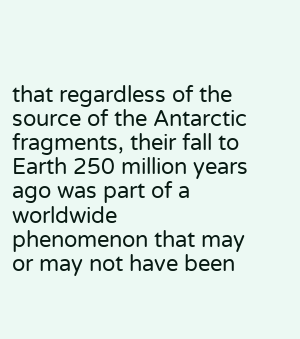that regardless of the source of the Antarctic fragments, their fall to Earth 250 million years ago was part of a worldwide phenomenon that may or may not have been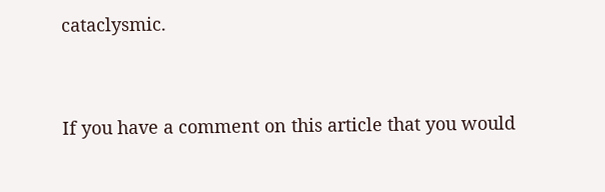cataclysmic.


If you have a comment on this article that you would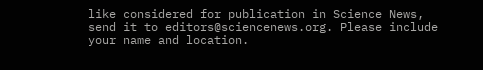like considered for publication in Science News, send it to editors@sciencenews.org. Please include your name and location.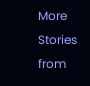More Stories from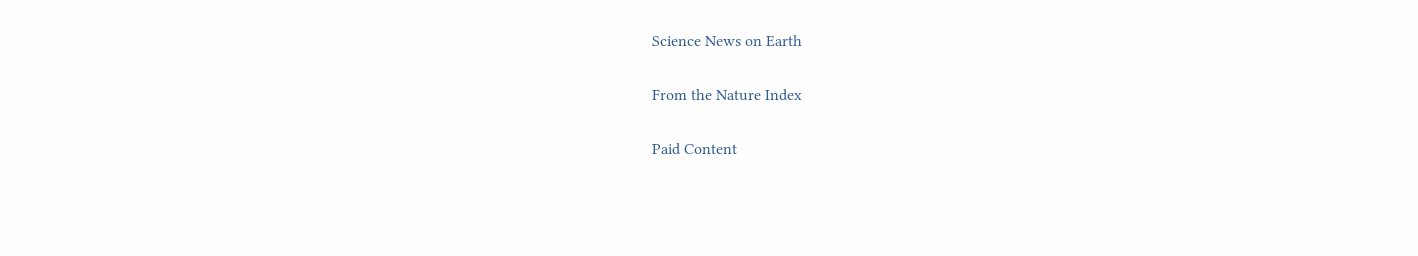Science News on Earth

From the Nature Index

Paid Content